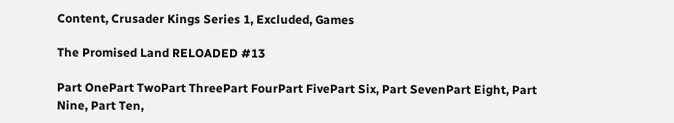Content, Crusader Kings Series 1, Excluded, Games

The Promised Land RELOADED #13

Part OnePart TwoPart ThreePart FourPart FivePart Six, Part SevenPart Eight, Part Nine, Part Ten,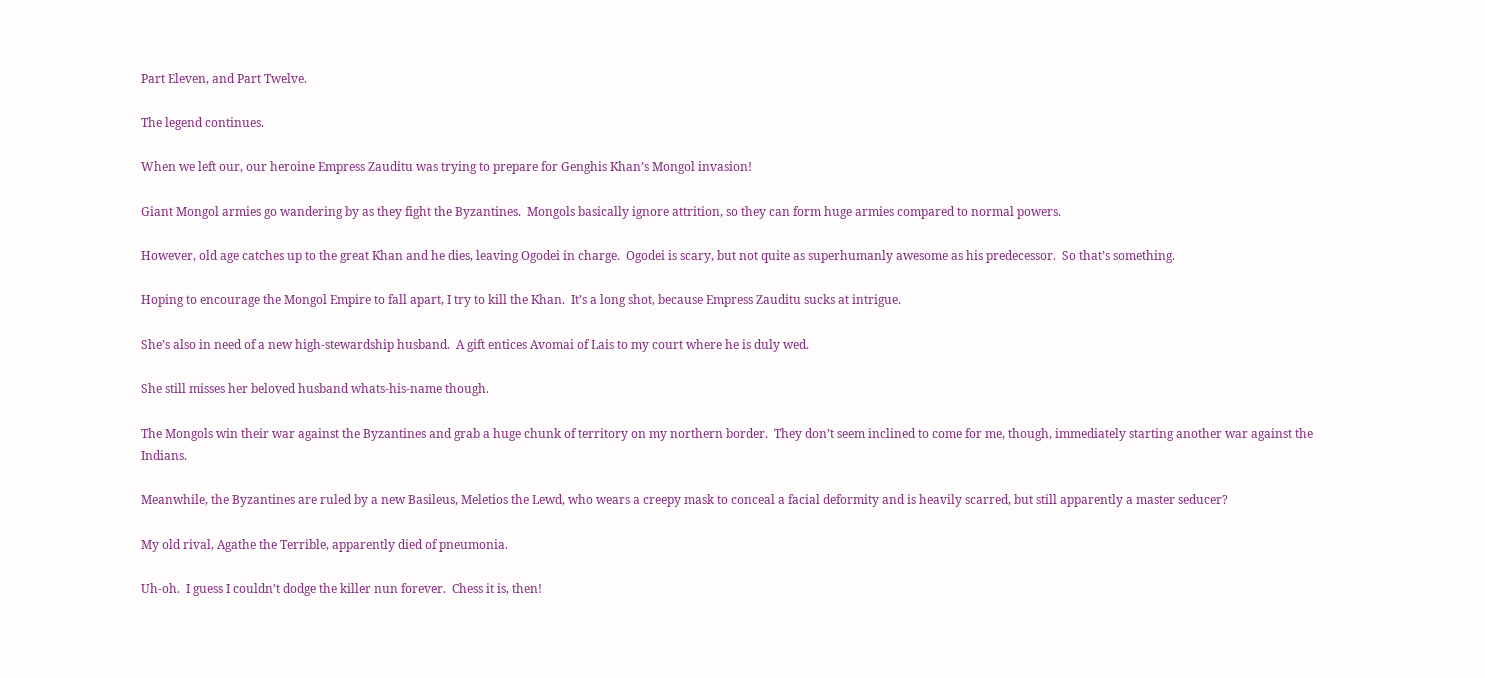Part Eleven, and Part Twelve.

The legend continues.

When we left our, our heroine Empress Zauditu was trying to prepare for Genghis Khan’s Mongol invasion!

Giant Mongol armies go wandering by as they fight the Byzantines.  Mongols basically ignore attrition, so they can form huge armies compared to normal powers.

However, old age catches up to the great Khan and he dies, leaving Ogodei in charge.  Ogodei is scary, but not quite as superhumanly awesome as his predecessor.  So that’s something.

Hoping to encourage the Mongol Empire to fall apart, I try to kill the Khan.  It’s a long shot, because Empress Zauditu sucks at intrigue.

She’s also in need of a new high-stewardship husband.  A gift entices Avomai of Lais to my court where he is duly wed.

She still misses her beloved husband whats-his-name though.

The Mongols win their war against the Byzantines and grab a huge chunk of territory on my northern border.  They don’t seem inclined to come for me, though, immediately starting another war against the Indians.

Meanwhile, the Byzantines are ruled by a new Basileus, Meletios the Lewd, who wears a creepy mask to conceal a facial deformity and is heavily scarred, but still apparently a master seducer?

My old rival, Agathe the Terrible, apparently died of pneumonia.

Uh-oh.  I guess I couldn’t dodge the killer nun forever.  Chess it is, then!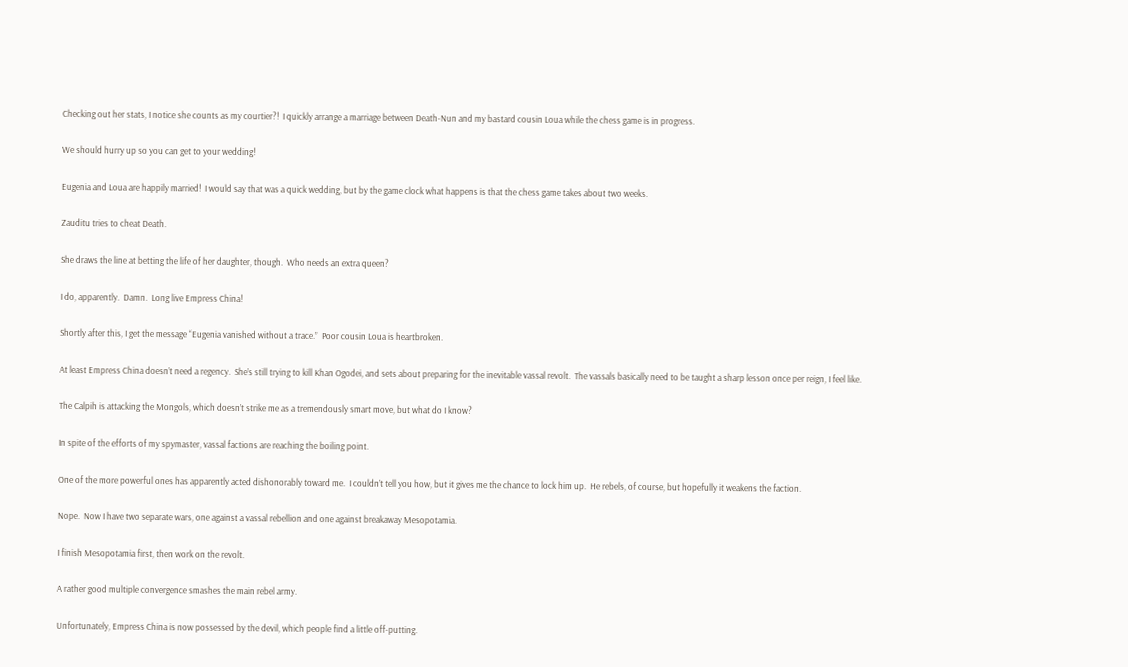Checking out her stats, I notice she counts as my courtier?!  I quickly arrange a marriage between Death-Nun and my bastard cousin Loua while the chess game is in progress.

We should hurry up so you can get to your wedding!

Eugenia and Loua are happily married!  I would say that was a quick wedding, but by the game clock what happens is that the chess game takes about two weeks.

Zauditu tries to cheat Death.

She draws the line at betting the life of her daughter, though.  Who needs an extra queen?

I do, apparently.  Damn.  Long live Empress China!

Shortly after this, I get the message “Eugenia vanished without a trace.”  Poor cousin Loua is heartbroken.

At least Empress China doesn’t need a regency.  She’s still trying to kill Khan Ogodei, and sets about preparing for the inevitable vassal revolt.  The vassals basically need to be taught a sharp lesson once per reign, I feel like.

The Calpih is attacking the Mongols, which doesn’t strike me as a tremendously smart move, but what do I know?

In spite of the efforts of my spymaster, vassal factions are reaching the boiling point.

One of the more powerful ones has apparently acted dishonorably toward me.  I couldn’t tell you how, but it gives me the chance to lock him up.  He rebels, of course, but hopefully it weakens the faction.

Nope.  Now I have two separate wars, one against a vassal rebellion and one against breakaway Mesopotamia.

I finish Mesopotamia first, then work on the revolt.

A rather good multiple convergence smashes the main rebel army.

Unfortunately, Empress China is now possessed by the devil, which people find a little off-putting.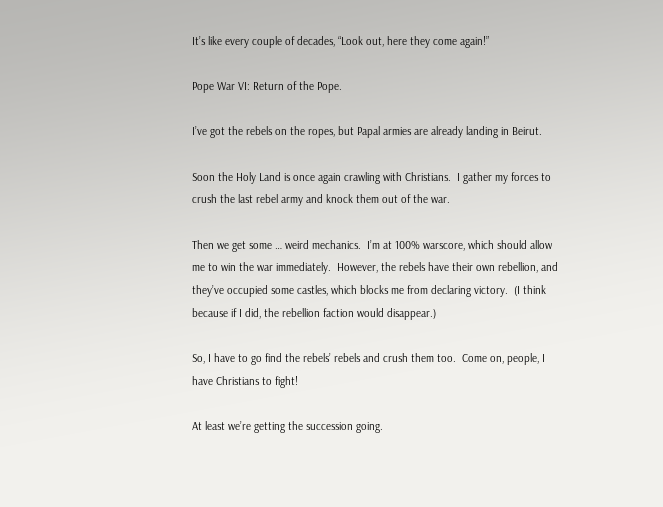It’s like every couple of decades, “Look out, here they come again!”

Pope War VI: Return of the Pope.

I’ve got the rebels on the ropes, but Papal armies are already landing in Beirut.

Soon the Holy Land is once again crawling with Christians.  I gather my forces to crush the last rebel army and knock them out of the war.

Then we get some … weird mechanics.  I’m at 100% warscore, which should allow me to win the war immediately.  However, the rebels have their own rebellion, and they’ve occupied some castles, which blocks me from declaring victory.  (I think because if I did, the rebellion faction would disappear.)

So, I have to go find the rebels’ rebels and crush them too.  Come on, people, I have Christians to fight!

At least we’re getting the succession going.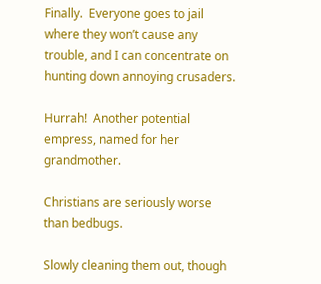Finally.  Everyone goes to jail where they won’t cause any trouble, and I can concentrate on hunting down annoying crusaders.

Hurrah!  Another potential empress, named for her grandmother.

Christians are seriously worse than bedbugs.

Slowly cleaning them out, though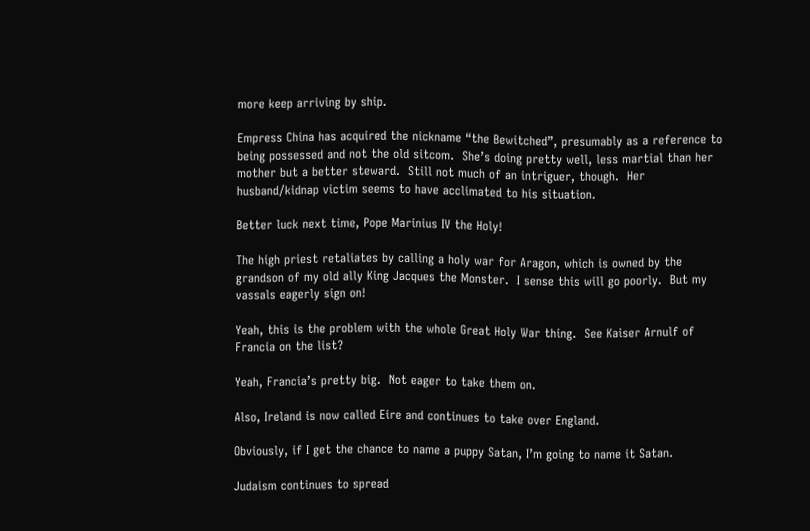more keep arriving by ship.

Empress China has acquired the nickname “the Bewitched”, presumably as a reference to being possessed and not the old sitcom.  She’s doing pretty well, less martial than her mother but a better steward.  Still not much of an intriguer, though.  Her husband/kidnap victim seems to have acclimated to his situation.

Better luck next time, Pope Marinius IV the Holy!

The high priest retaliates by calling a holy war for Aragon, which is owned by the grandson of my old ally King Jacques the Monster.  I sense this will go poorly.  But my vassals eagerly sign on!

Yeah, this is the problem with the whole Great Holy War thing.  See Kaiser Arnulf of Francia on the list?

Yeah, Francia’s pretty big.  Not eager to take them on.

Also, Ireland is now called Eire and continues to take over England.

Obviously, if I get the chance to name a puppy Satan, I’m going to name it Satan.

Judaism continues to spread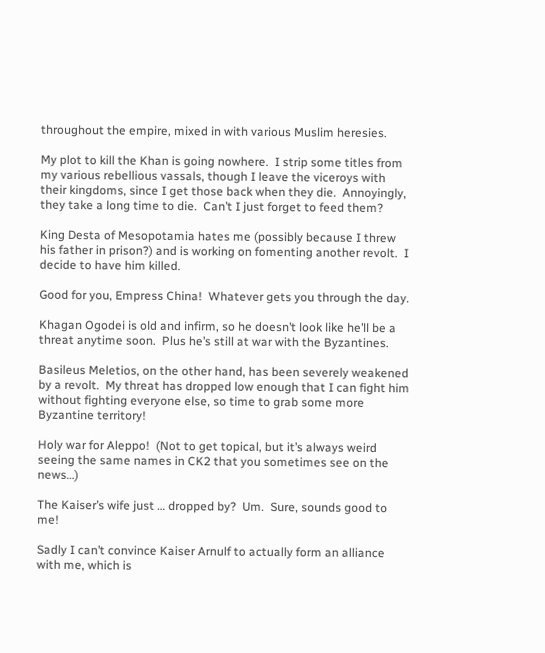throughout the empire, mixed in with various Muslim heresies.

My plot to kill the Khan is going nowhere.  I strip some titles from my various rebellious vassals, though I leave the viceroys with their kingdoms, since I get those back when they die.  Annoyingly, they take a long time to die.  Can’t I just forget to feed them?

King Desta of Mesopotamia hates me (possibly because I threw his father in prison?) and is working on fomenting another revolt.  I decide to have him killed.

Good for you, Empress China!  Whatever gets you through the day.

Khagan Ogodei is old and infirm, so he doesn’t look like he’ll be a threat anytime soon.  Plus he’s still at war with the Byzantines.

Basileus Meletios, on the other hand, has been severely weakened by a revolt.  My threat has dropped low enough that I can fight him without fighting everyone else, so time to grab some more Byzantine territory!

Holy war for Aleppo!  (Not to get topical, but it’s always weird seeing the same names in CK2 that you sometimes see on the news…)

The Kaiser’s wife just … dropped by?  Um.  Sure, sounds good to me!

Sadly I can’t convince Kaiser Arnulf to actually form an alliance with me, which is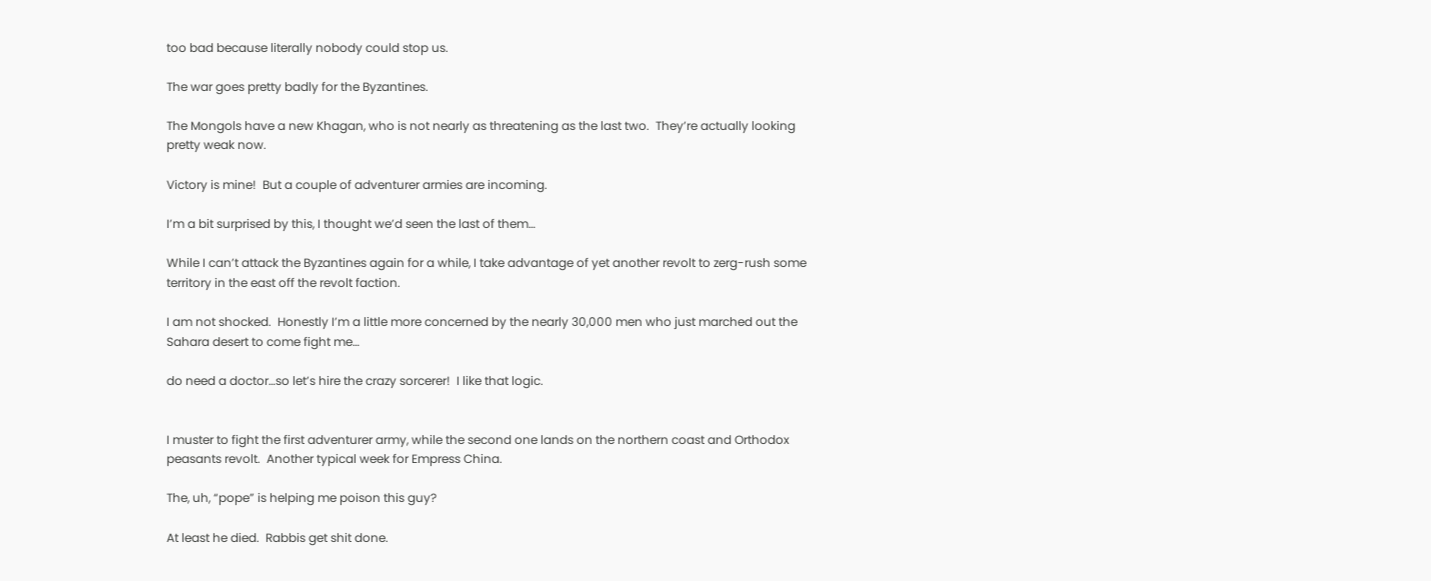too bad because literally nobody could stop us.

The war goes pretty badly for the Byzantines.

The Mongols have a new Khagan, who is not nearly as threatening as the last two.  They’re actually looking pretty weak now.

Victory is mine!  But a couple of adventurer armies are incoming.

I’m a bit surprised by this, I thought we’d seen the last of them…

While I can’t attack the Byzantines again for a while, I take advantage of yet another revolt to zerg-rush some territory in the east off the revolt faction.

I am not shocked.  Honestly I’m a little more concerned by the nearly 30,000 men who just marched out the Sahara desert to come fight me…

do need a doctor…so let’s hire the crazy sorcerer!  I like that logic.


I muster to fight the first adventurer army, while the second one lands on the northern coast and Orthodox peasants revolt.  Another typical week for Empress China.

The, uh, “pope” is helping me poison this guy?

At least he died.  Rabbis get shit done.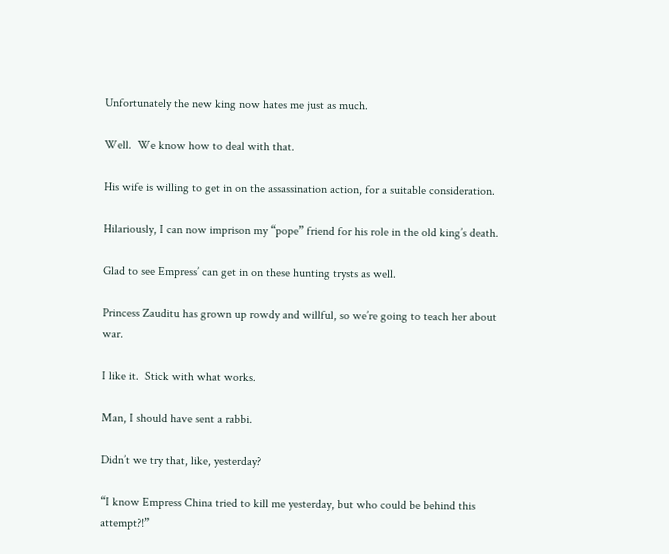Unfortunately the new king now hates me just as much.

Well.  We know how to deal with that.

His wife is willing to get in on the assassination action, for a suitable consideration.

Hilariously, I can now imprison my “pope” friend for his role in the old king’s death.

Glad to see Empress’ can get in on these hunting trysts as well.

Princess Zauditu has grown up rowdy and willful, so we’re going to teach her about war.

I like it.  Stick with what works.

Man, I should have sent a rabbi.

Didn’t we try that, like, yesterday?

“I know Empress China tried to kill me yesterday, but who could be behind this attempt?!”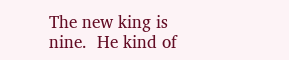The new king is nine.  He kind of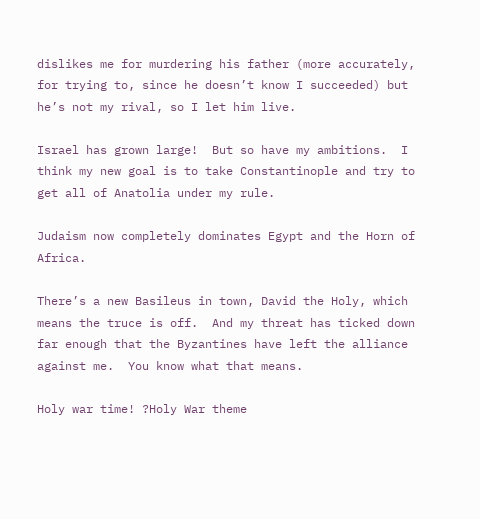dislikes me for murdering his father (more accurately, for trying to, since he doesn’t know I succeeded) but he’s not my rival, so I let him live.

Israel has grown large!  But so have my ambitions.  I think my new goal is to take Constantinople and try to get all of Anatolia under my rule.

Judaism now completely dominates Egypt and the Horn of Africa.

There’s a new Basileus in town, David the Holy, which means the truce is off.  And my threat has ticked down far enough that the Byzantines have left the alliance against me.  You know what that means.

Holy war time! ?Holy War theme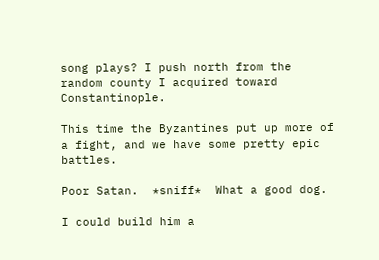song plays? I push north from the random county I acquired toward Constantinople.

This time the Byzantines put up more of a fight, and we have some pretty epic battles.

Poor Satan.  *sniff*  What a good dog.

I could build him a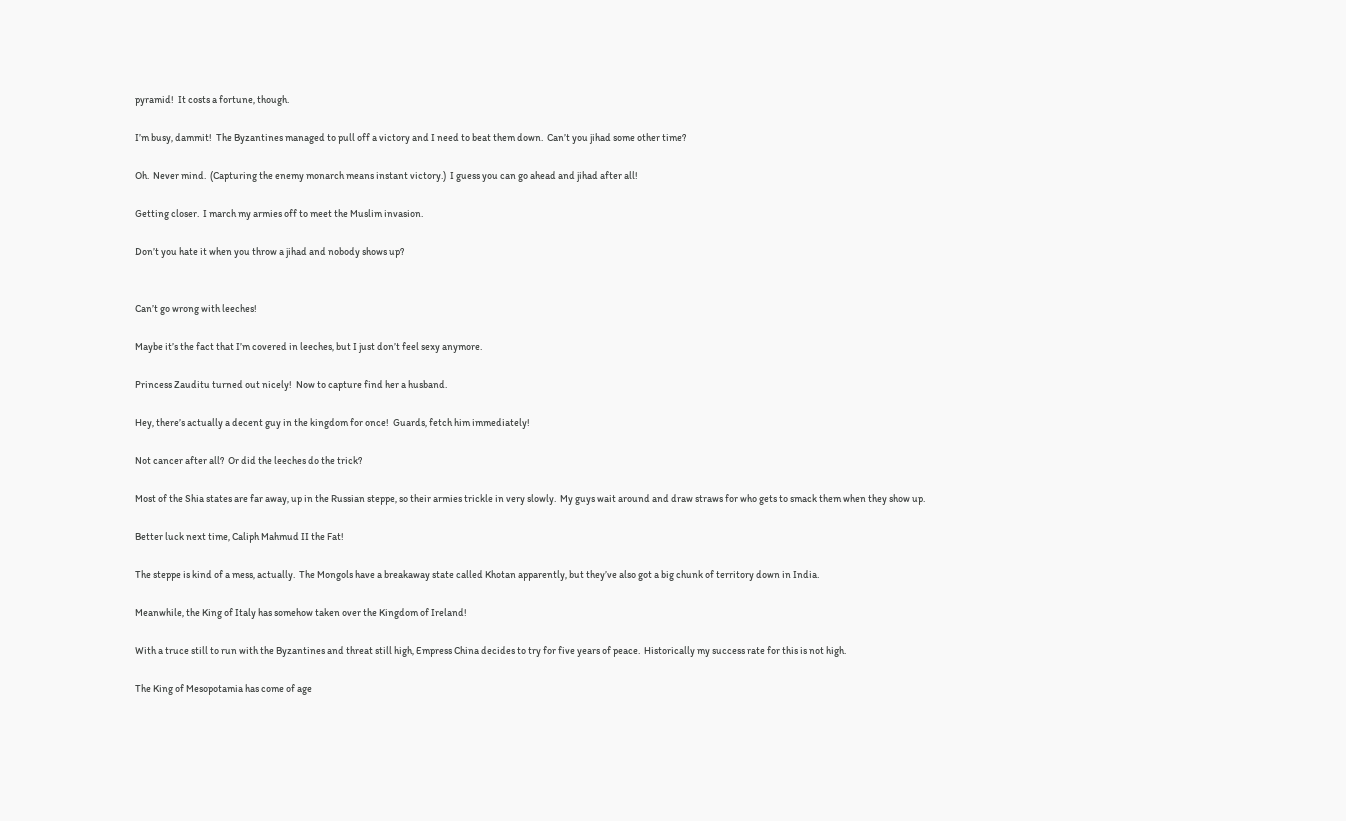pyramid!  It costs a fortune, though.

I’m busy, dammit!  The Byzantines managed to pull off a victory and I need to beat them down.  Can’t you jihad some other time?

Oh.  Never mind.  (Capturing the enemy monarch means instant victory.)  I guess you can go ahead and jihad after all!

Getting closer.  I march my armies off to meet the Muslim invasion.

Don’t you hate it when you throw a jihad and nobody shows up?


Can’t go wrong with leeches!

Maybe it’s the fact that I’m covered in leeches, but I just don’t feel sexy anymore.

Princess Zauditu turned out nicely!  Now to capture find her a husband.

Hey, there’s actually a decent guy in the kingdom for once!  Guards, fetch him immediately!

Not cancer after all?  Or did the leeches do the trick?

Most of the Shia states are far away, up in the Russian steppe, so their armies trickle in very slowly.  My guys wait around and draw straws for who gets to smack them when they show up.

Better luck next time, Caliph Mahmud II the Fat!

The steppe is kind of a mess, actually.  The Mongols have a breakaway state called Khotan apparently, but they’ve also got a big chunk of territory down in India.

Meanwhile, the King of Italy has somehow taken over the Kingdom of Ireland!

With a truce still to run with the Byzantines and threat still high, Empress China decides to try for five years of peace.  Historically my success rate for this is not high.

The King of Mesopotamia has come of age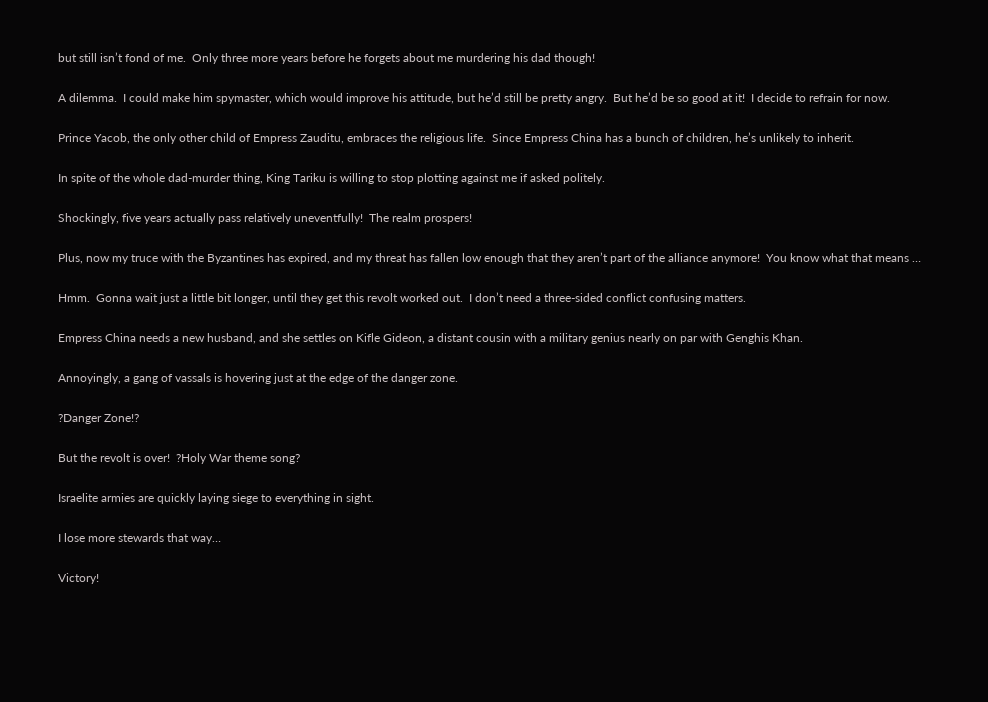but still isn’t fond of me.  Only three more years before he forgets about me murdering his dad though!

A dilemma.  I could make him spymaster, which would improve his attitude, but he’d still be pretty angry.  But he’d be so good at it!  I decide to refrain for now.

Prince Yacob, the only other child of Empress Zauditu, embraces the religious life.  Since Empress China has a bunch of children, he’s unlikely to inherit.

In spite of the whole dad-murder thing, King Tariku is willing to stop plotting against me if asked politely.

Shockingly, five years actually pass relatively uneventfully!  The realm prospers!

Plus, now my truce with the Byzantines has expired, and my threat has fallen low enough that they aren’t part of the alliance anymore!  You know what that means …

Hmm.  Gonna wait just a little bit longer, until they get this revolt worked out.  I don’t need a three-sided conflict confusing matters.

Empress China needs a new husband, and she settles on Kifle Gideon, a distant cousin with a military genius nearly on par with Genghis Khan.

Annoyingly, a gang of vassals is hovering just at the edge of the danger zone.

?Danger Zone!?

But the revolt is over!  ?Holy War theme song?

Israelite armies are quickly laying siege to everything in sight.

I lose more stewards that way…

Victory!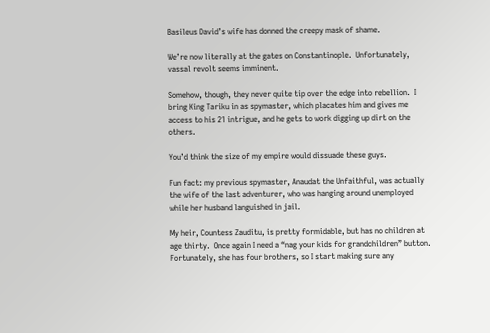Basileus David’s wife has donned the creepy mask of shame.

We’re now literally at the gates on Constantinople.  Unfortunately, vassal revolt seems imminent.

Somehow, though, they never quite tip over the edge into rebellion.  I bring King Tariku in as spymaster, which placates him and gives me access to his 21 intrigue, and he gets to work digging up dirt on the others.

You’d think the size of my empire would dissuade these guys.

Fun fact: my previous spymaster, Anaudat the Unfaithful, was actually the wife of the last adventurer, who was hanging around unemployed while her husband languished in jail.

My heir, Countess Zauditu, is pretty formidable, but has no children at age thirty.  Once again I need a “nag your kids for grandchildren” button.  Fortunately, she has four brothers, so I start making sure any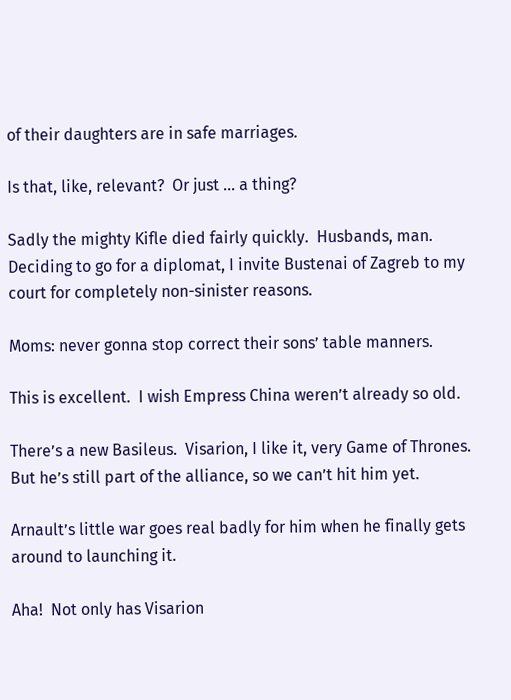of their daughters are in safe marriages.

Is that, like, relevant?  Or just … a thing?

Sadly the mighty Kifle died fairly quickly.  Husbands, man.  Deciding to go for a diplomat, I invite Bustenai of Zagreb to my court for completely non-sinister reasons.

Moms: never gonna stop correct their sons’ table manners.

This is excellent.  I wish Empress China weren’t already so old.

There’s a new Basileus.  Visarion, I like it, very Game of Thrones.  But he’s still part of the alliance, so we can’t hit him yet.

Arnault’s little war goes real badly for him when he finally gets around to launching it.

Aha!  Not only has Visarion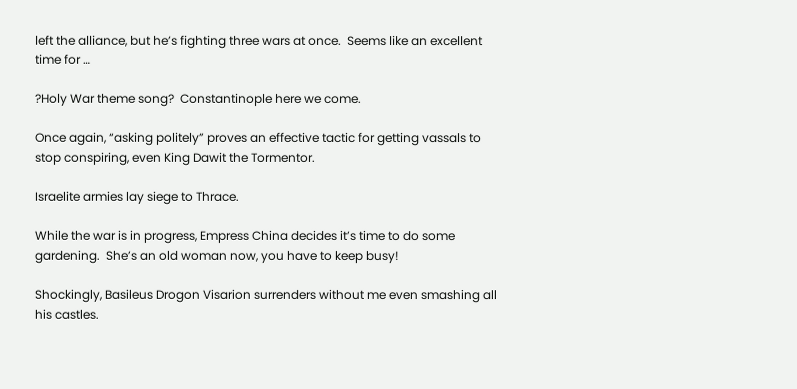left the alliance, but he’s fighting three wars at once.  Seems like an excellent time for …

?Holy War theme song?  Constantinople here we come.

Once again, “asking politely” proves an effective tactic for getting vassals to stop conspiring, even King Dawit the Tormentor.

Israelite armies lay siege to Thrace.

While the war is in progress, Empress China decides it’s time to do some gardening.  She’s an old woman now, you have to keep busy!

Shockingly, Basileus Drogon Visarion surrenders without me even smashing all his castles.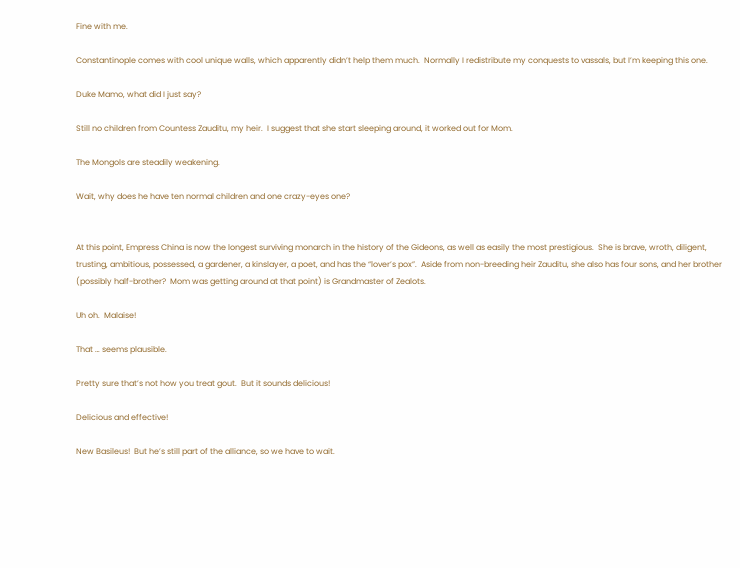Fine with me.

Constantinople comes with cool unique walls, which apparently didn’t help them much.  Normally I redistribute my conquests to vassals, but I’m keeping this one.

Duke Mamo, what did I just say?

Still no children from Countess Zauditu, my heir.  I suggest that she start sleeping around, it worked out for Mom.

The Mongols are steadily weakening.

Wait, why does he have ten normal children and one crazy-eyes one?


At this point, Empress China is now the longest surviving monarch in the history of the Gideons, as well as easily the most prestigious.  She is brave, wroth, diligent, trusting, ambitious, possessed, a gardener, a kinslayer, a poet, and has the “lover’s pox”.  Aside from non-breeding heir Zauditu, she also has four sons, and her brother (possibly half-brother?  Mom was getting around at that point) is Grandmaster of Zealots.

Uh oh.  Malaise!

That … seems plausible.

Pretty sure that’s not how you treat gout.  But it sounds delicious!

Delicious and effective!

New Basileus!  But he’s still part of the alliance, so we have to wait.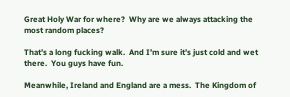Great Holy War for where?  Why are we always attacking the most random places?

That’s a long fucking walk.  And I’m sure it’s just cold and wet there.  You guys have fun.

Meanwhile, Ireland and England are a mess.  The Kingdom of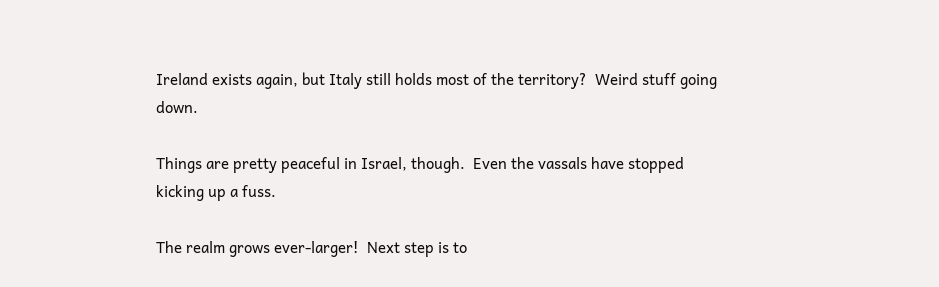Ireland exists again, but Italy still holds most of the territory?  Weird stuff going down.

Things are pretty peaceful in Israel, though.  Even the vassals have stopped kicking up a fuss.

The realm grows ever-larger!  Next step is to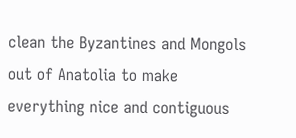clean the Byzantines and Mongols out of Anatolia to make everything nice and contiguous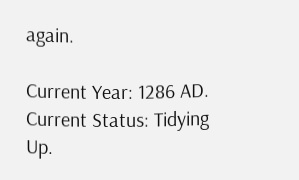again.

Current Year: 1286 AD.  Current Status: Tidying Up.